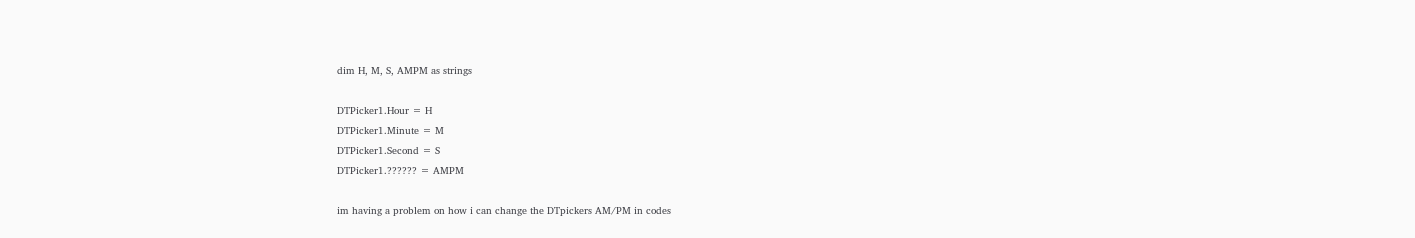dim H, M, S, AMPM as strings

DTPicker1.Hour = H
DTPicker1.Minute = M
DTPicker1.Second = S
DTPicker1.?????? = AMPM

im having a problem on how i can change the DTpickers AM/PM in codes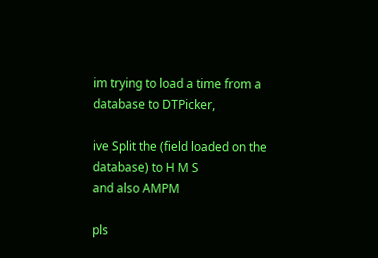im trying to load a time from a database to DTPicker,

ive Split the (field loaded on the database) to H M S
and also AMPM

pls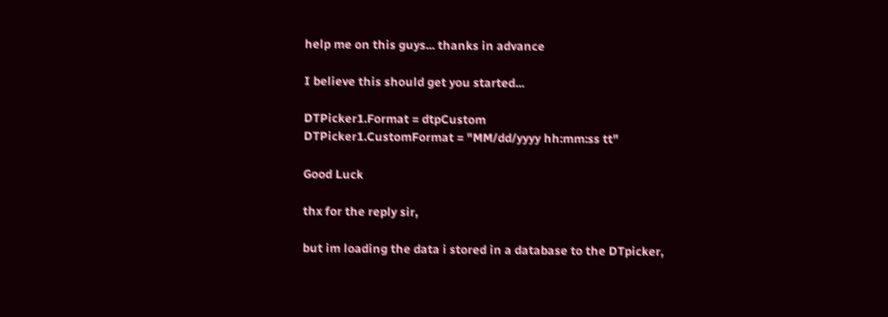help me on this guys... thanks in advance

I believe this should get you started...

DTPicker1.Format = dtpCustom
DTPicker1.CustomFormat = "MM/dd/yyyy hh:mm:ss tt"

Good Luck

thx for the reply sir,

but im loading the data i stored in a database to the DTpicker,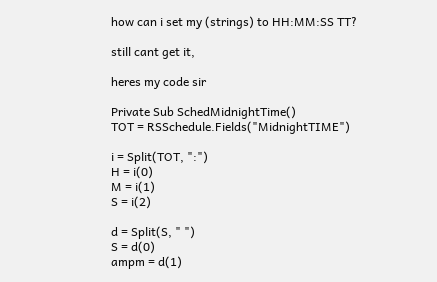how can i set my (strings) to HH:MM:SS TT?

still cant get it,

heres my code sir

Private Sub SchedMidnightTime()
TOT = RSSchedule.Fields("MidnightTIME")

i = Split(TOT, ":")
H = i(0)
M = i(1)
S = i(2)

d = Split(S, " ")
S = d(0)
ampm = d(1)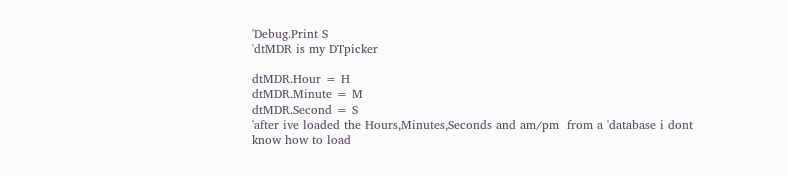'Debug.Print S
'dtMDR is my DTpicker

dtMDR.Hour = H
dtMDR.Minute = M
dtMDR.Second = S
'after ive loaded the Hours,Minutes,Seconds and am/pm  from a 'database i dont know how to load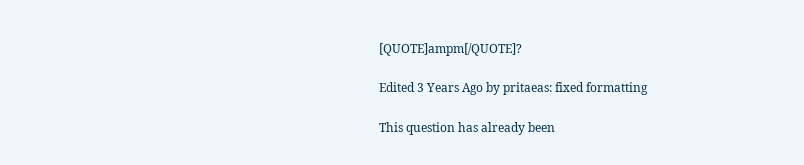[QUOTE]ampm[/QUOTE]?

Edited 3 Years Ago by pritaeas: fixed formatting

This question has already been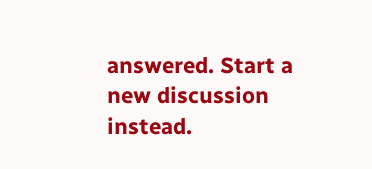answered. Start a new discussion instead.